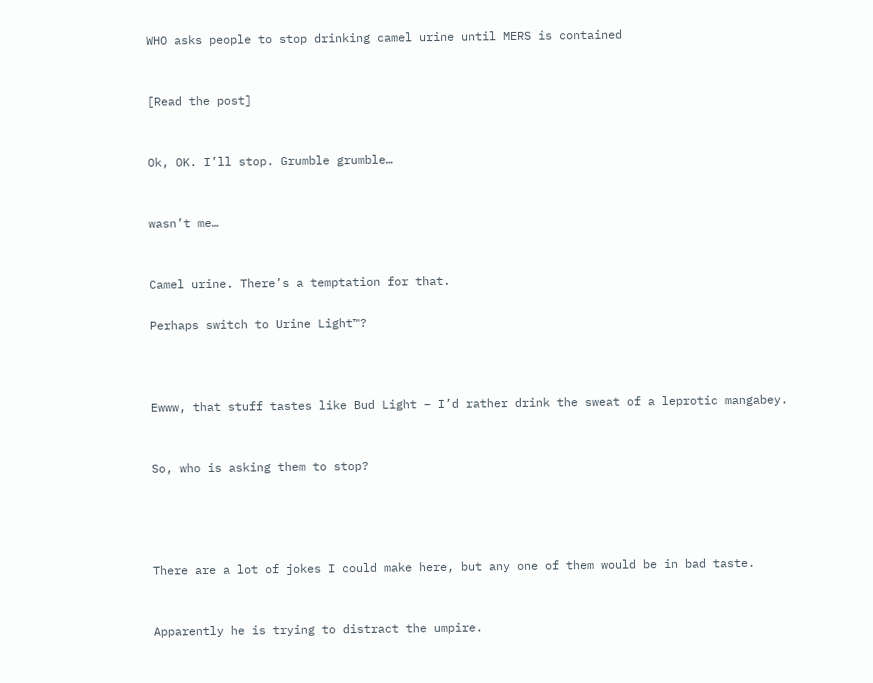WHO asks people to stop drinking camel urine until MERS is contained


[Read the post]


Ok, OK. I’ll stop. Grumble grumble…


wasn’t me…


Camel urine. There’s a temptation for that.

Perhaps switch to Urine Light™?



Ewww, that stuff tastes like Bud Light – I’d rather drink the sweat of a leprotic mangabey.


So, who is asking them to stop?




There are a lot of jokes I could make here, but any one of them would be in bad taste.


Apparently he is trying to distract the umpire.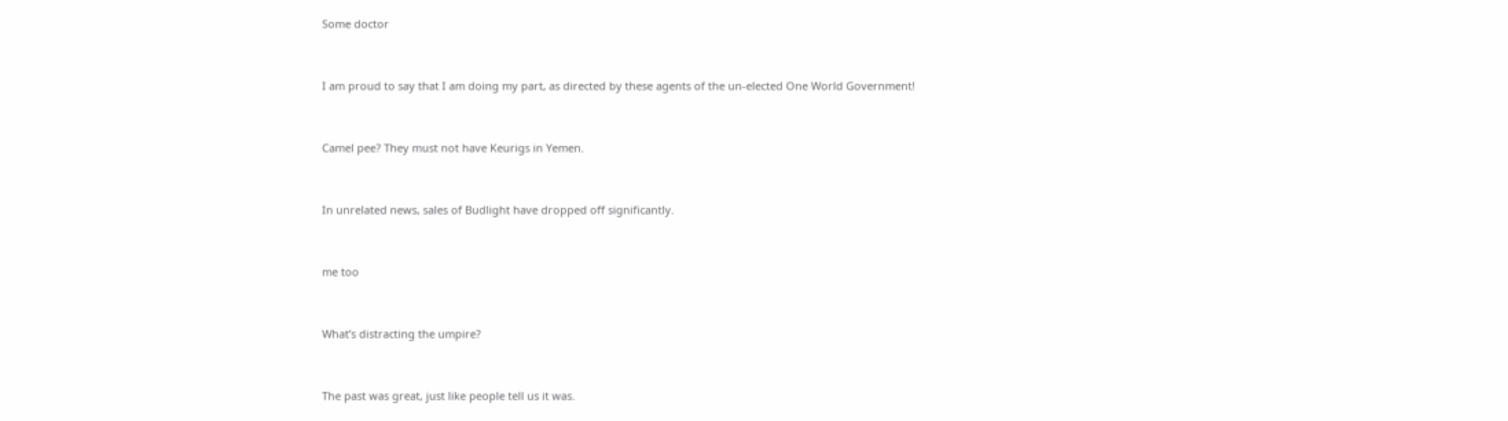Some doctor


I am proud to say that I am doing my part, as directed by these agents of the un-elected One World Government!


Camel pee? They must not have Keurigs in Yemen.


In unrelated news, sales of Budlight have dropped off significantly.


me too


What’s distracting the umpire?


The past was great, just like people tell us it was.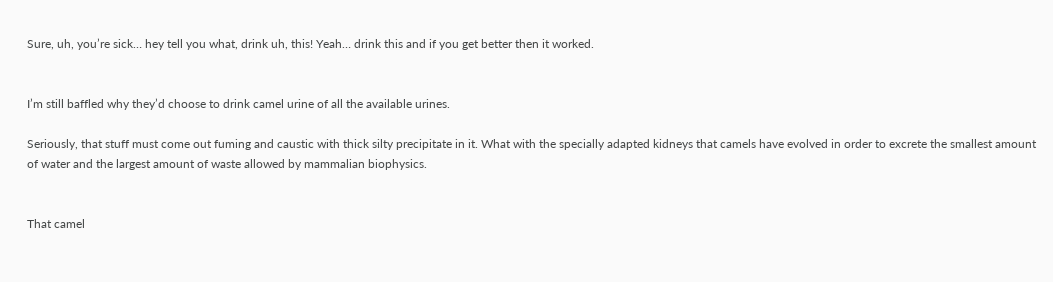Sure, uh, you’re sick… hey tell you what, drink uh, this! Yeah… drink this and if you get better then it worked.


I’m still baffled why they’d choose to drink camel urine of all the available urines.

Seriously, that stuff must come out fuming and caustic with thick silty precipitate in it. What with the specially adapted kidneys that camels have evolved in order to excrete the smallest amount of water and the largest amount of waste allowed by mammalian biophysics.


That camel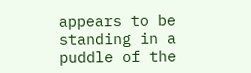appears to be standing in a puddle of the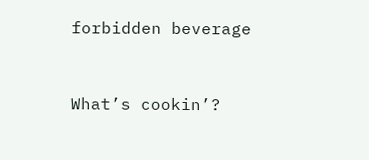forbidden beverage


What’s cookin’?